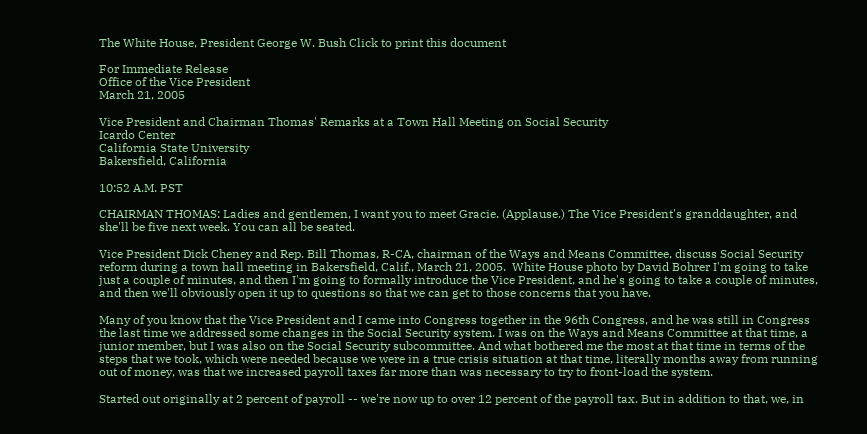The White House, President George W. Bush Click to print this document

For Immediate Release
Office of the Vice President
March 21, 2005

Vice President and Chairman Thomas' Remarks at a Town Hall Meeting on Social Security
Icardo Center
California State University
Bakersfield, California

10:52 A.M. PST

CHAIRMAN THOMAS: Ladies and gentlemen, I want you to meet Gracie. (Applause.) The Vice President's granddaughter, and she'll be five next week. You can all be seated.

Vice President Dick Cheney and Rep. Bill Thomas, R-CA, chairman of the Ways and Means Committee, discuss Social Security reform during a town hall meeting in Bakersfield, Calif., March 21, 2005.  White House photo by David Bohrer I'm going to take just a couple of minutes, and then I'm going to formally introduce the Vice President, and he's going to take a couple of minutes, and then we'll obviously open it up to questions so that we can get to those concerns that you have.

Many of you know that the Vice President and I came into Congress together in the 96th Congress, and he was still in Congress the last time we addressed some changes in the Social Security system. I was on the Ways and Means Committee at that time, a junior member, but I was also on the Social Security subcommittee. And what bothered me the most at that time in terms of the steps that we took, which were needed because we were in a true crisis situation at that time, literally months away from running out of money, was that we increased payroll taxes far more than was necessary to try to front-load the system.

Started out originally at 2 percent of payroll -- we're now up to over 12 percent of the payroll tax. But in addition to that, we, in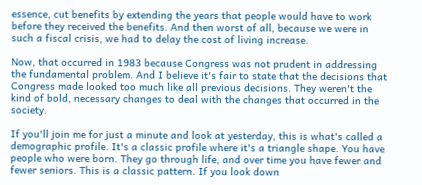essence, cut benefits by extending the years that people would have to work before they received the benefits. And then worst of all, because we were in such a fiscal crisis, we had to delay the cost of living increase.

Now, that occurred in 1983 because Congress was not prudent in addressing the fundamental problem. And I believe it's fair to state that the decisions that Congress made looked too much like all previous decisions. They weren't the kind of bold, necessary changes to deal with the changes that occurred in the society.

If you'll join me for just a minute and look at yesterday, this is what's called a demographic profile. It's a classic profile where it's a triangle shape. You have people who were born. They go through life, and over time you have fewer and fewer seniors. This is a classic pattern. If you look down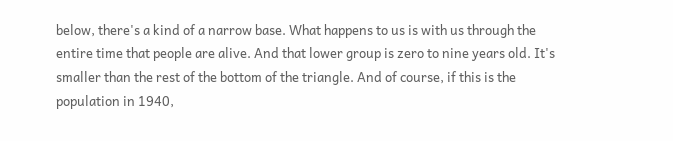below, there's a kind of a narrow base. What happens to us is with us through the entire time that people are alive. And that lower group is zero to nine years old. It's smaller than the rest of the bottom of the triangle. And of course, if this is the population in 1940,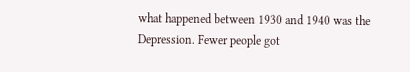what happened between 1930 and 1940 was the Depression. Fewer people got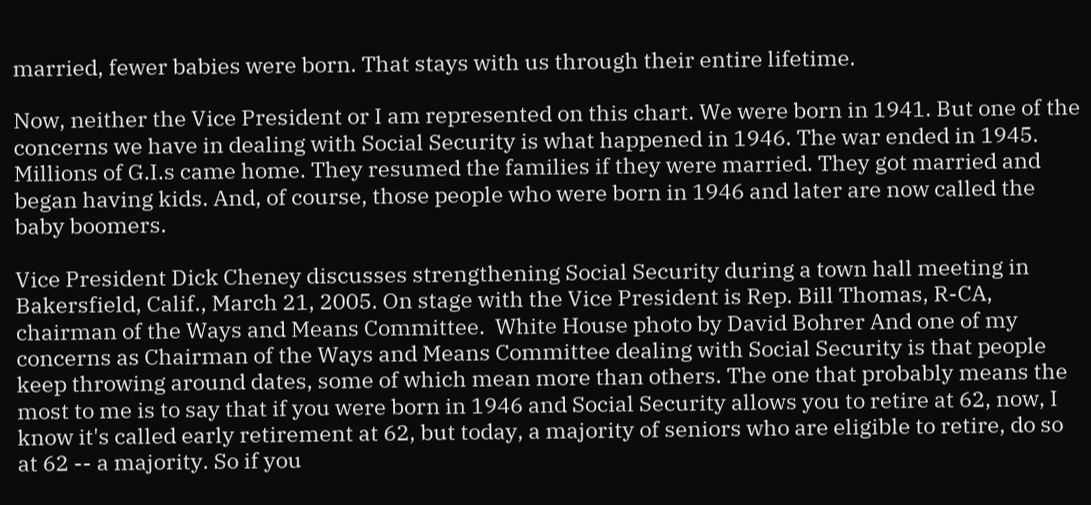married, fewer babies were born. That stays with us through their entire lifetime.

Now, neither the Vice President or I am represented on this chart. We were born in 1941. But one of the concerns we have in dealing with Social Security is what happened in 1946. The war ended in 1945. Millions of G.I.s came home. They resumed the families if they were married. They got married and began having kids. And, of course, those people who were born in 1946 and later are now called the baby boomers.

Vice President Dick Cheney discusses strengthening Social Security during a town hall meeting in Bakersfield, Calif., March 21, 2005. On stage with the Vice President is Rep. Bill Thomas, R-CA, chairman of the Ways and Means Committee.  White House photo by David Bohrer And one of my concerns as Chairman of the Ways and Means Committee dealing with Social Security is that people keep throwing around dates, some of which mean more than others. The one that probably means the most to me is to say that if you were born in 1946 and Social Security allows you to retire at 62, now, I know it's called early retirement at 62, but today, a majority of seniors who are eligible to retire, do so at 62 -- a majority. So if you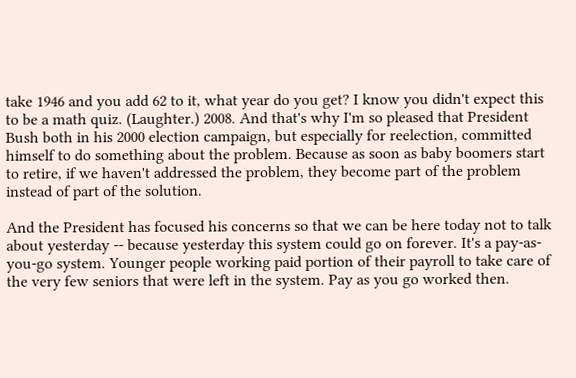take 1946 and you add 62 to it, what year do you get? I know you didn't expect this to be a math quiz. (Laughter.) 2008. And that's why I'm so pleased that President Bush both in his 2000 election campaign, but especially for reelection, committed himself to do something about the problem. Because as soon as baby boomers start to retire, if we haven't addressed the problem, they become part of the problem instead of part of the solution.

And the President has focused his concerns so that we can be here today not to talk about yesterday -- because yesterday this system could go on forever. It's a pay-as-you-go system. Younger people working paid portion of their payroll to take care of the very few seniors that were left in the system. Pay as you go worked then.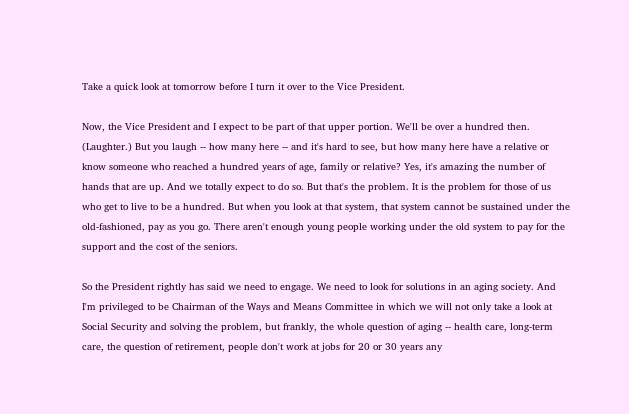Take a quick look at tomorrow before I turn it over to the Vice President.

Now, the Vice President and I expect to be part of that upper portion. We'll be over a hundred then. (Laughter.) But you laugh -- how many here -- and it's hard to see, but how many here have a relative or know someone who reached a hundred years of age, family or relative? Yes, it's amazing the number of hands that are up. And we totally expect to do so. But that's the problem. It is the problem for those of us who get to live to be a hundred. But when you look at that system, that system cannot be sustained under the old-fashioned, pay as you go. There aren't enough young people working under the old system to pay for the support and the cost of the seniors.

So the President rightly has said we need to engage. We need to look for solutions in an aging society. And I'm privileged to be Chairman of the Ways and Means Committee in which we will not only take a look at Social Security and solving the problem, but frankly, the whole question of aging -- health care, long-term care, the question of retirement, people don't work at jobs for 20 or 30 years any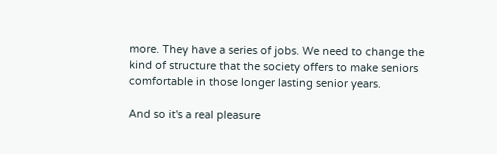more. They have a series of jobs. We need to change the kind of structure that the society offers to make seniors comfortable in those longer lasting senior years.

And so it's a real pleasure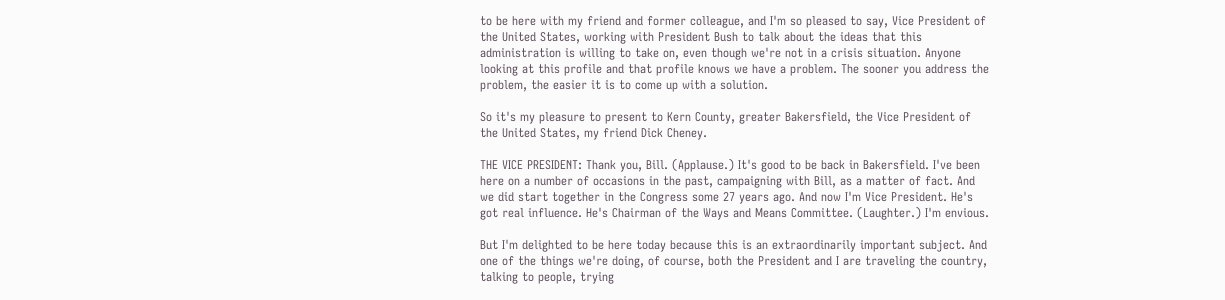to be here with my friend and former colleague, and I'm so pleased to say, Vice President of the United States, working with President Bush to talk about the ideas that this administration is willing to take on, even though we're not in a crisis situation. Anyone looking at this profile and that profile knows we have a problem. The sooner you address the problem, the easier it is to come up with a solution.

So it's my pleasure to present to Kern County, greater Bakersfield, the Vice President of the United States, my friend Dick Cheney.

THE VICE PRESIDENT: Thank you, Bill. (Applause.) It's good to be back in Bakersfield. I've been here on a number of occasions in the past, campaigning with Bill, as a matter of fact. And we did start together in the Congress some 27 years ago. And now I'm Vice President. He's got real influence. He's Chairman of the Ways and Means Committee. (Laughter.) I'm envious.

But I'm delighted to be here today because this is an extraordinarily important subject. And one of the things we're doing, of course, both the President and I are traveling the country, talking to people, trying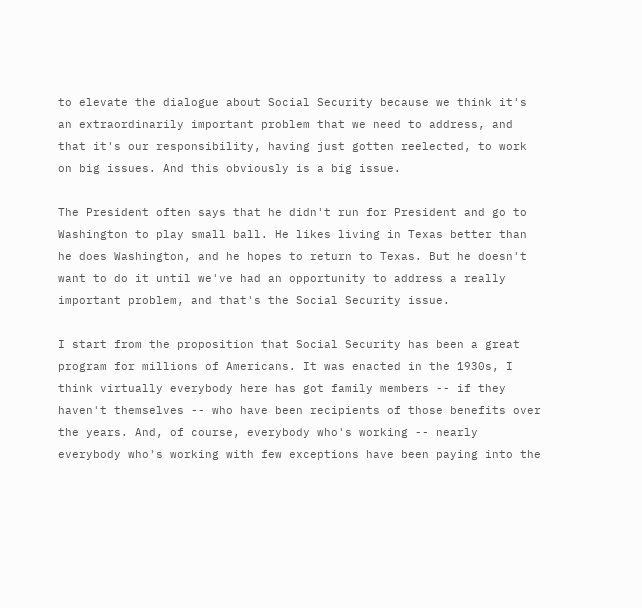to elevate the dialogue about Social Security because we think it's an extraordinarily important problem that we need to address, and that it's our responsibility, having just gotten reelected, to work on big issues. And this obviously is a big issue.

The President often says that he didn't run for President and go to Washington to play small ball. He likes living in Texas better than he does Washington, and he hopes to return to Texas. But he doesn't want to do it until we've had an opportunity to address a really important problem, and that's the Social Security issue.

I start from the proposition that Social Security has been a great program for millions of Americans. It was enacted in the 1930s, I think virtually everybody here has got family members -- if they haven't themselves -- who have been recipients of those benefits over the years. And, of course, everybody who's working -- nearly everybody who's working with few exceptions have been paying into the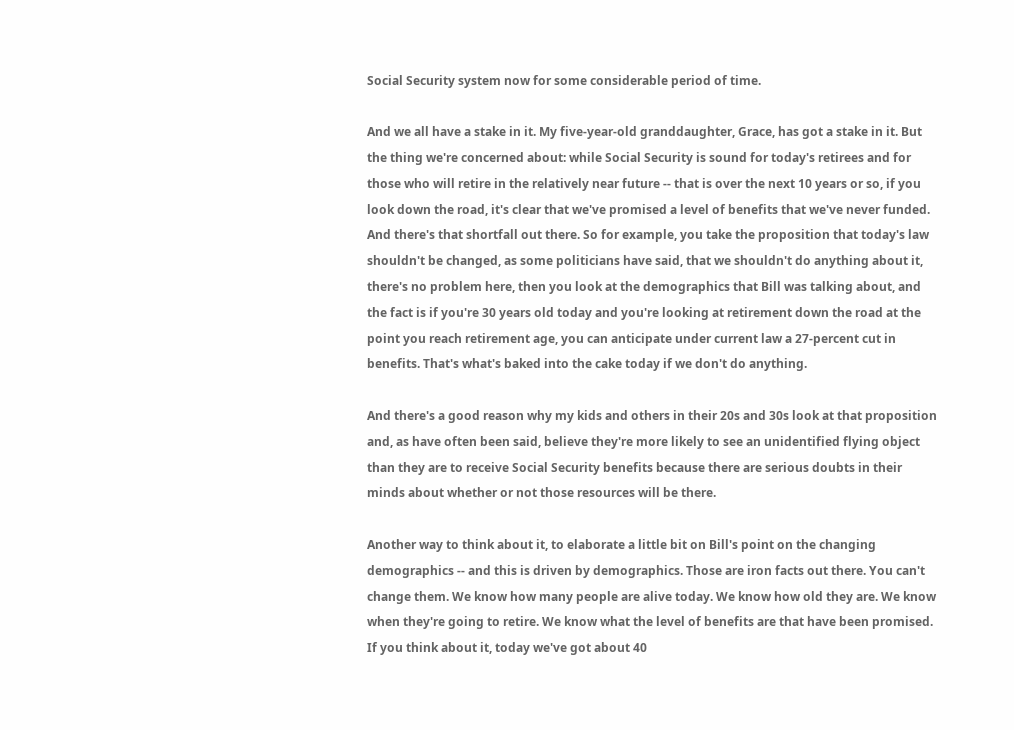Social Security system now for some considerable period of time.

And we all have a stake in it. My five-year-old granddaughter, Grace, has got a stake in it. But the thing we're concerned about: while Social Security is sound for today's retirees and for those who will retire in the relatively near future -- that is over the next 10 years or so, if you look down the road, it's clear that we've promised a level of benefits that we've never funded. And there's that shortfall out there. So for example, you take the proposition that today's law shouldn't be changed, as some politicians have said, that we shouldn't do anything about it, there's no problem here, then you look at the demographics that Bill was talking about, and the fact is if you're 30 years old today and you're looking at retirement down the road at the point you reach retirement age, you can anticipate under current law a 27-percent cut in benefits. That's what's baked into the cake today if we don't do anything.

And there's a good reason why my kids and others in their 20s and 30s look at that proposition and, as have often been said, believe they're more likely to see an unidentified flying object than they are to receive Social Security benefits because there are serious doubts in their minds about whether or not those resources will be there.

Another way to think about it, to elaborate a little bit on Bill's point on the changing demographics -- and this is driven by demographics. Those are iron facts out there. You can't change them. We know how many people are alive today. We know how old they are. We know when they're going to retire. We know what the level of benefits are that have been promised. If you think about it, today we've got about 40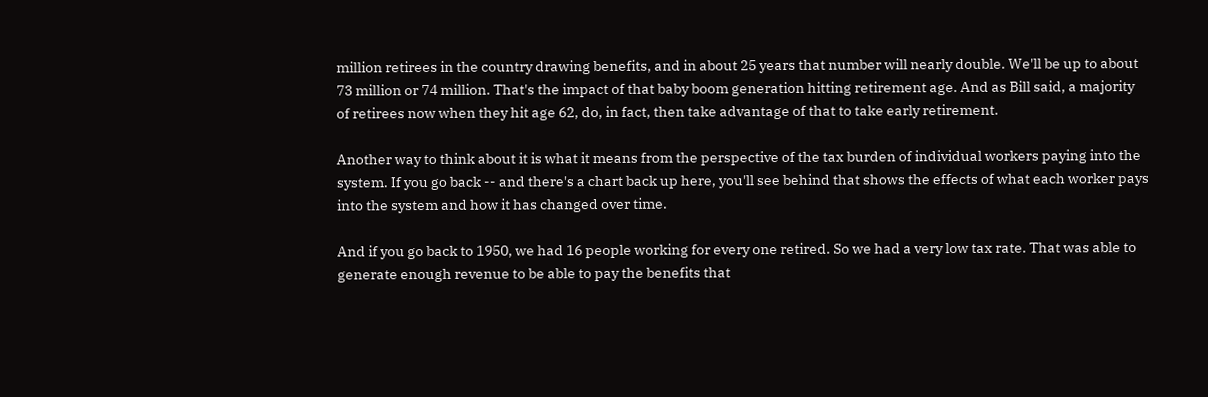million retirees in the country drawing benefits, and in about 25 years that number will nearly double. We'll be up to about 73 million or 74 million. That's the impact of that baby boom generation hitting retirement age. And as Bill said, a majority of retirees now when they hit age 62, do, in fact, then take advantage of that to take early retirement.

Another way to think about it is what it means from the perspective of the tax burden of individual workers paying into the system. If you go back -- and there's a chart back up here, you'll see behind that shows the effects of what each worker pays into the system and how it has changed over time.

And if you go back to 1950, we had 16 people working for every one retired. So we had a very low tax rate. That was able to generate enough revenue to be able to pay the benefits that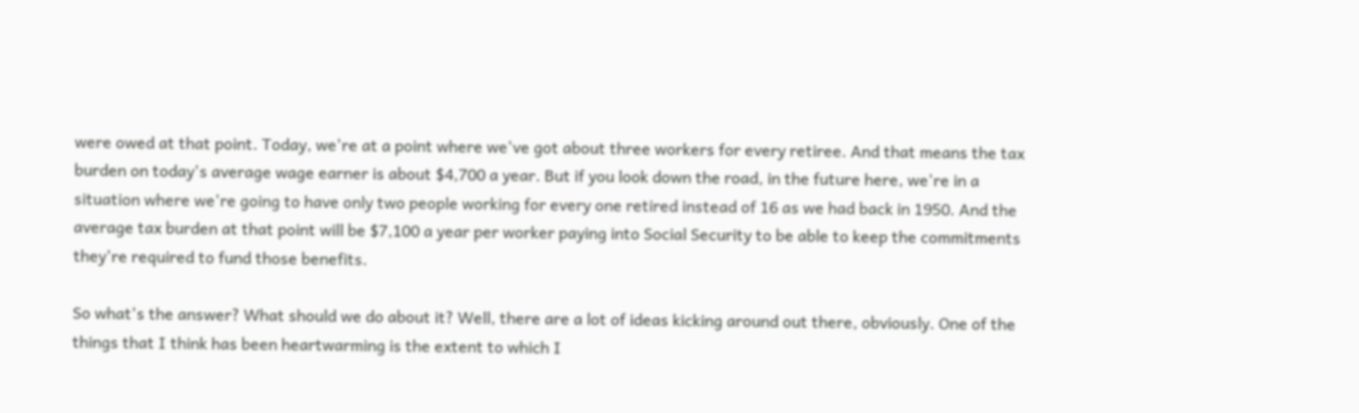were owed at that point. Today, we're at a point where we've got about three workers for every retiree. And that means the tax burden on today's average wage earner is about $4,700 a year. But if you look down the road, in the future here, we're in a situation where we're going to have only two people working for every one retired instead of 16 as we had back in 1950. And the average tax burden at that point will be $7,100 a year per worker paying into Social Security to be able to keep the commitments they're required to fund those benefits.

So what's the answer? What should we do about it? Well, there are a lot of ideas kicking around out there, obviously. One of the things that I think has been heartwarming is the extent to which I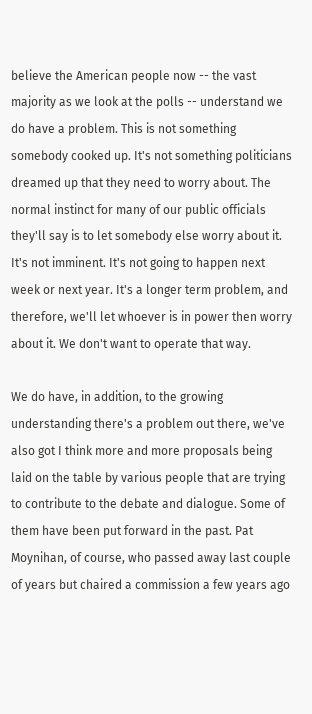believe the American people now -- the vast majority as we look at the polls -- understand we do have a problem. This is not something somebody cooked up. It's not something politicians dreamed up that they need to worry about. The normal instinct for many of our public officials they'll say is to let somebody else worry about it. It's not imminent. It's not going to happen next week or next year. It's a longer term problem, and therefore, we'll let whoever is in power then worry about it. We don't want to operate that way.

We do have, in addition, to the growing understanding there's a problem out there, we've also got I think more and more proposals being laid on the table by various people that are trying to contribute to the debate and dialogue. Some of them have been put forward in the past. Pat Moynihan, of course, who passed away last couple of years but chaired a commission a few years ago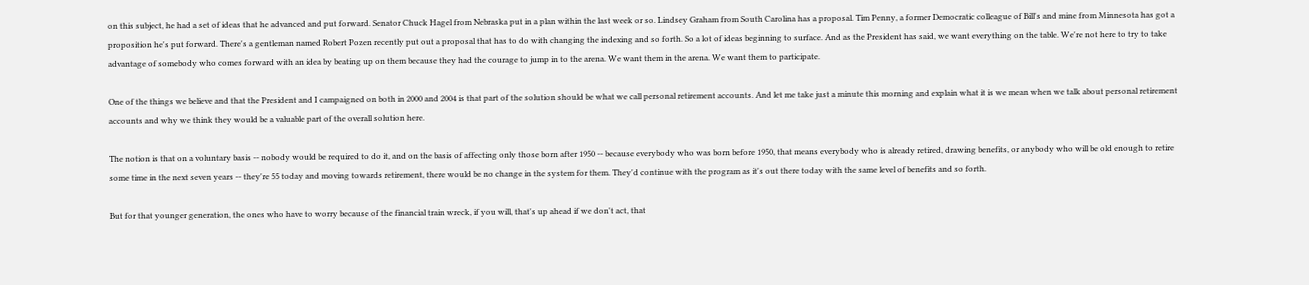on this subject, he had a set of ideas that he advanced and put forward. Senator Chuck Hagel from Nebraska put in a plan within the last week or so. Lindsey Graham from South Carolina has a proposal. Tim Penny, a former Democratic colleague of Bill's and mine from Minnesota has got a proposition he's put forward. There's a gentleman named Robert Pozen recently put out a proposal that has to do with changing the indexing and so forth. So a lot of ideas beginning to surface. And as the President has said, we want everything on the table. We're not here to try to take advantage of somebody who comes forward with an idea by beating up on them because they had the courage to jump in to the arena. We want them in the arena. We want them to participate.

One of the things we believe and that the President and I campaigned on both in 2000 and 2004 is that part of the solution should be what we call personal retirement accounts. And let me take just a minute this morning and explain what it is we mean when we talk about personal retirement accounts and why we think they would be a valuable part of the overall solution here.

The notion is that on a voluntary basis -- nobody would be required to do it, and on the basis of affecting only those born after 1950 -- because everybody who was born before 1950, that means everybody who is already retired, drawing benefits, or anybody who will be old enough to retire some time in the next seven years -- they're 55 today and moving towards retirement, there would be no change in the system for them. They'd continue with the program as it's out there today with the same level of benefits and so forth.

But for that younger generation, the ones who have to worry because of the financial train wreck, if you will, that's up ahead if we don't act, that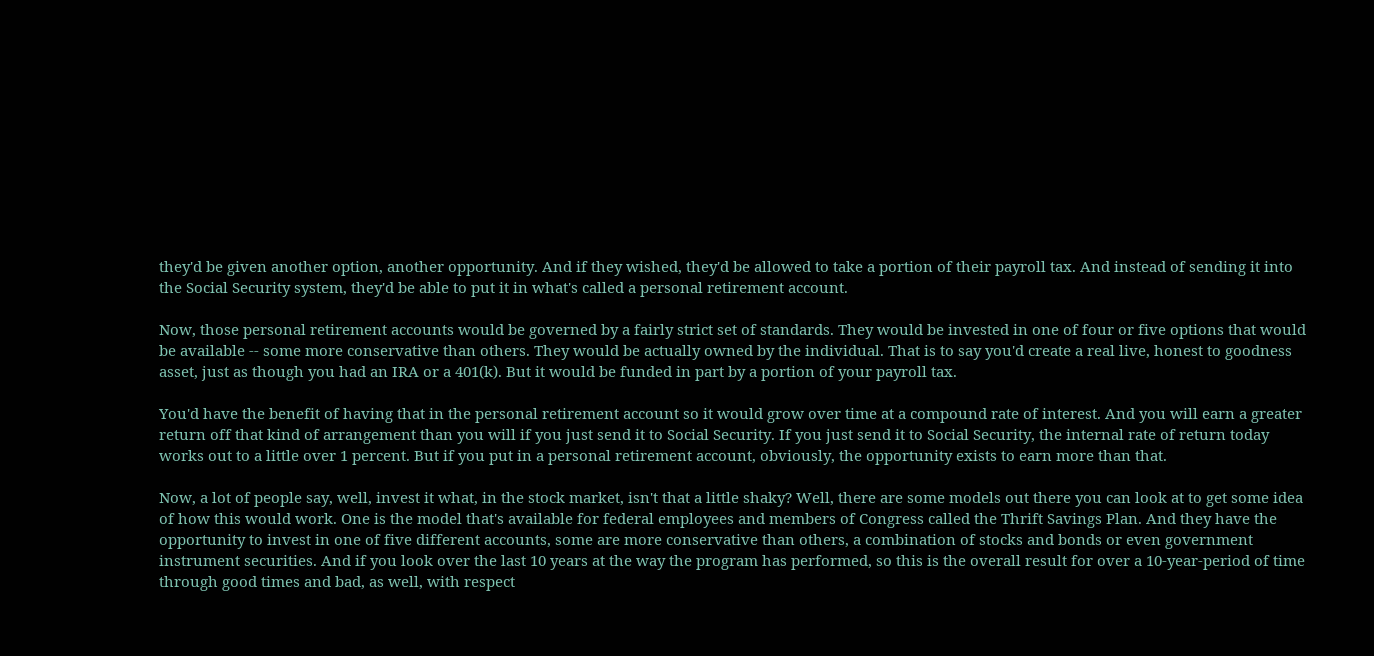they'd be given another option, another opportunity. And if they wished, they'd be allowed to take a portion of their payroll tax. And instead of sending it into the Social Security system, they'd be able to put it in what's called a personal retirement account.

Now, those personal retirement accounts would be governed by a fairly strict set of standards. They would be invested in one of four or five options that would be available -- some more conservative than others. They would be actually owned by the individual. That is to say you'd create a real live, honest to goodness asset, just as though you had an IRA or a 401(k). But it would be funded in part by a portion of your payroll tax.

You'd have the benefit of having that in the personal retirement account so it would grow over time at a compound rate of interest. And you will earn a greater return off that kind of arrangement than you will if you just send it to Social Security. If you just send it to Social Security, the internal rate of return today works out to a little over 1 percent. But if you put in a personal retirement account, obviously, the opportunity exists to earn more than that.

Now, a lot of people say, well, invest it what, in the stock market, isn't that a little shaky? Well, there are some models out there you can look at to get some idea of how this would work. One is the model that's available for federal employees and members of Congress called the Thrift Savings Plan. And they have the opportunity to invest in one of five different accounts, some are more conservative than others, a combination of stocks and bonds or even government instrument securities. And if you look over the last 10 years at the way the program has performed, so this is the overall result for over a 10-year-period of time through good times and bad, as well, with respect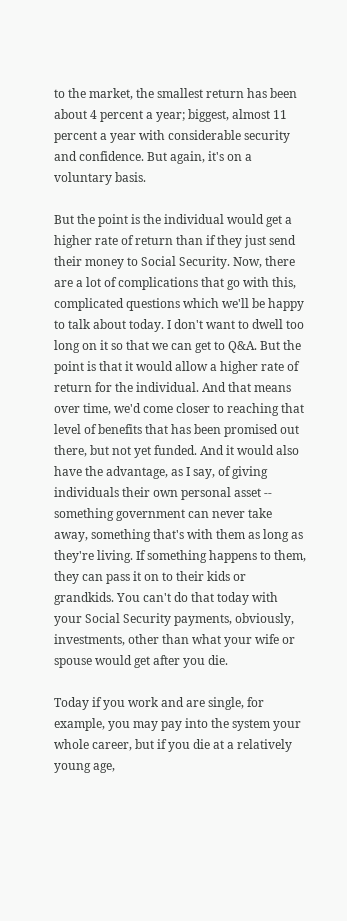to the market, the smallest return has been about 4 percent a year; biggest, almost 11 percent a year with considerable security and confidence. But again, it's on a voluntary basis.

But the point is the individual would get a higher rate of return than if they just send their money to Social Security. Now, there are a lot of complications that go with this, complicated questions which we'll be happy to talk about today. I don't want to dwell too long on it so that we can get to Q&A. But the point is that it would allow a higher rate of return for the individual. And that means over time, we'd come closer to reaching that level of benefits that has been promised out there, but not yet funded. And it would also have the advantage, as I say, of giving individuals their own personal asset -- something government can never take away, something that's with them as long as they're living. If something happens to them, they can pass it on to their kids or grandkids. You can't do that today with your Social Security payments, obviously, investments, other than what your wife or spouse would get after you die.

Today if you work and are single, for example, you may pay into the system your whole career, but if you die at a relatively young age,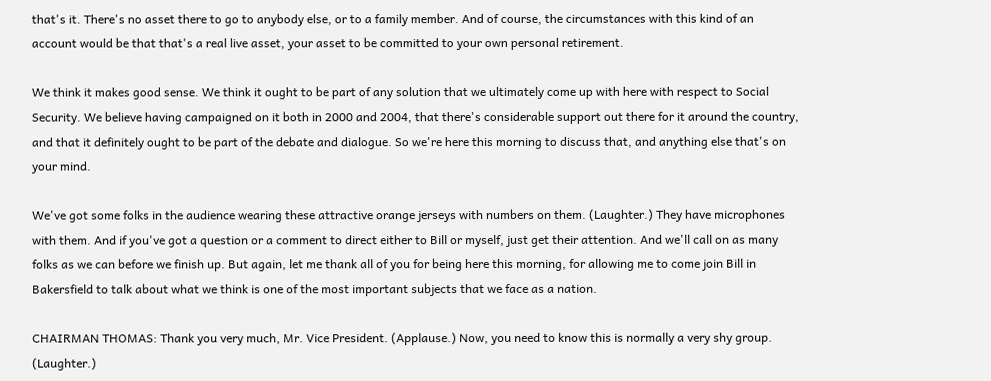that's it. There's no asset there to go to anybody else, or to a family member. And of course, the circumstances with this kind of an account would be that that's a real live asset, your asset to be committed to your own personal retirement.

We think it makes good sense. We think it ought to be part of any solution that we ultimately come up with here with respect to Social Security. We believe having campaigned on it both in 2000 and 2004, that there's considerable support out there for it around the country, and that it definitely ought to be part of the debate and dialogue. So we're here this morning to discuss that, and anything else that's on your mind.

We've got some folks in the audience wearing these attractive orange jerseys with numbers on them. (Laughter.) They have microphones with them. And if you've got a question or a comment to direct either to Bill or myself, just get their attention. And we'll call on as many folks as we can before we finish up. But again, let me thank all of you for being here this morning, for allowing me to come join Bill in Bakersfield to talk about what we think is one of the most important subjects that we face as a nation.

CHAIRMAN THOMAS: Thank you very much, Mr. Vice President. (Applause.) Now, you need to know this is normally a very shy group. (Laughter.)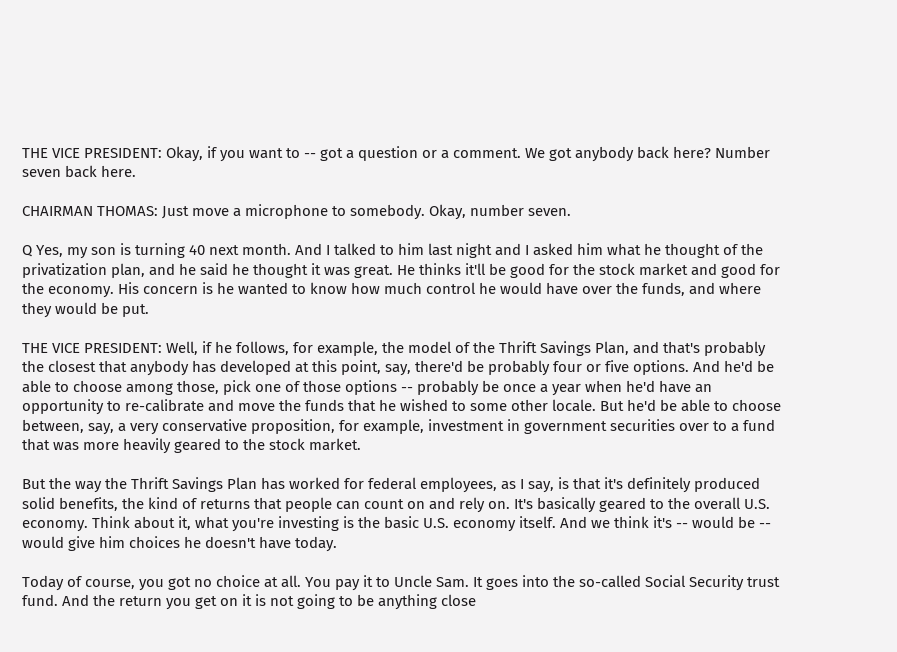THE VICE PRESIDENT: Okay, if you want to -- got a question or a comment. We got anybody back here? Number seven back here.

CHAIRMAN THOMAS: Just move a microphone to somebody. Okay, number seven.

Q Yes, my son is turning 40 next month. And I talked to him last night and I asked him what he thought of the privatization plan, and he said he thought it was great. He thinks it'll be good for the stock market and good for the economy. His concern is he wanted to know how much control he would have over the funds, and where they would be put.

THE VICE PRESIDENT: Well, if he follows, for example, the model of the Thrift Savings Plan, and that's probably the closest that anybody has developed at this point, say, there'd be probably four or five options. And he'd be able to choose among those, pick one of those options -- probably be once a year when he'd have an opportunity to re-calibrate and move the funds that he wished to some other locale. But he'd be able to choose between, say, a very conservative proposition, for example, investment in government securities over to a fund that was more heavily geared to the stock market.

But the way the Thrift Savings Plan has worked for federal employees, as I say, is that it's definitely produced solid benefits, the kind of returns that people can count on and rely on. It's basically geared to the overall U.S. economy. Think about it, what you're investing is the basic U.S. economy itself. And we think it's -- would be -- would give him choices he doesn't have today.

Today of course, you got no choice at all. You pay it to Uncle Sam. It goes into the so-called Social Security trust fund. And the return you get on it is not going to be anything close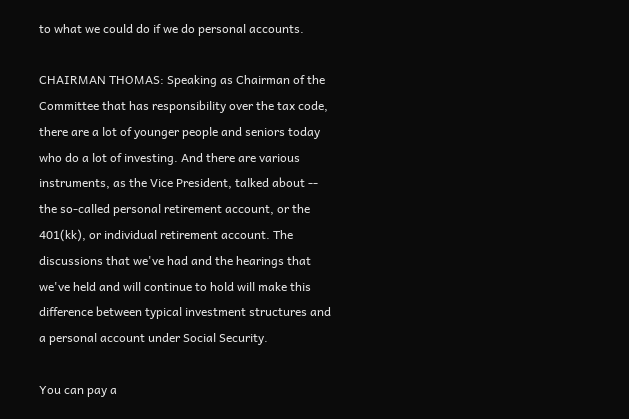to what we could do if we do personal accounts.

CHAIRMAN THOMAS: Speaking as Chairman of the Committee that has responsibility over the tax code, there are a lot of younger people and seniors today who do a lot of investing. And there are various instruments, as the Vice President, talked about -- the so-called personal retirement account, or the 401(kk), or individual retirement account. The discussions that we've had and the hearings that we've held and will continue to hold will make this difference between typical investment structures and a personal account under Social Security.

You can pay a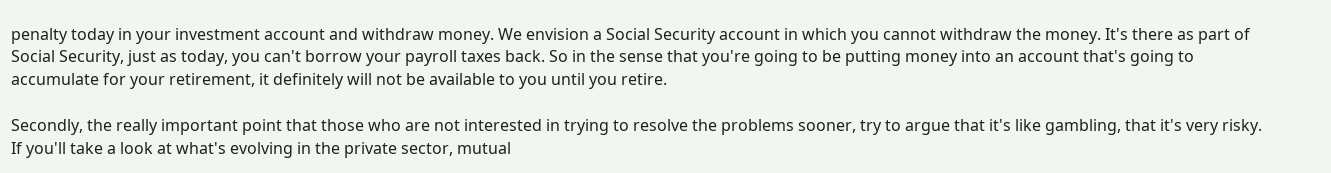penalty today in your investment account and withdraw money. We envision a Social Security account in which you cannot withdraw the money. It's there as part of Social Security, just as today, you can't borrow your payroll taxes back. So in the sense that you're going to be putting money into an account that's going to accumulate for your retirement, it definitely will not be available to you until you retire.

Secondly, the really important point that those who are not interested in trying to resolve the problems sooner, try to argue that it's like gambling, that it's very risky. If you'll take a look at what's evolving in the private sector, mutual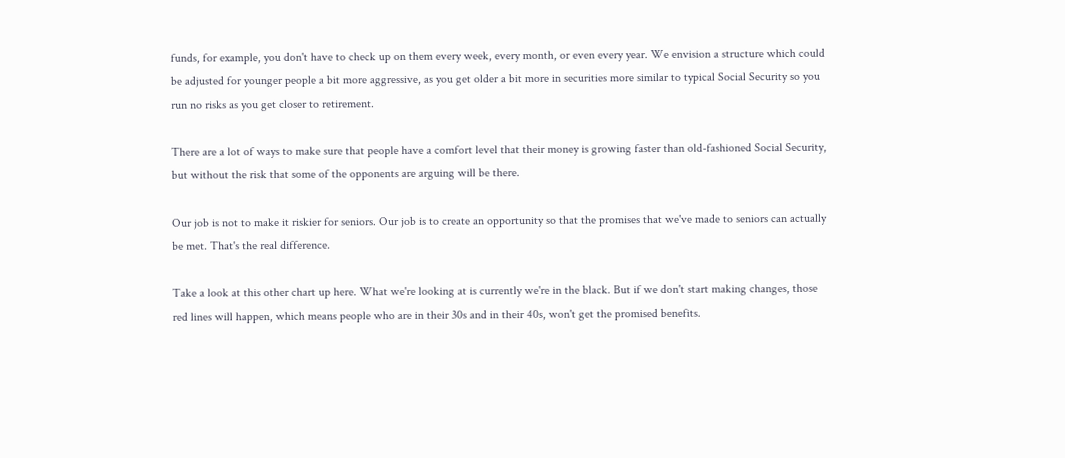funds, for example, you don't have to check up on them every week, every month, or even every year. We envision a structure which could be adjusted for younger people a bit more aggressive, as you get older a bit more in securities more similar to typical Social Security so you run no risks as you get closer to retirement.

There are a lot of ways to make sure that people have a comfort level that their money is growing faster than old-fashioned Social Security, but without the risk that some of the opponents are arguing will be there.

Our job is not to make it riskier for seniors. Our job is to create an opportunity so that the promises that we've made to seniors can actually be met. That's the real difference.

Take a look at this other chart up here. What we're looking at is currently we're in the black. But if we don't start making changes, those red lines will happen, which means people who are in their 30s and in their 40s, won't get the promised benefits.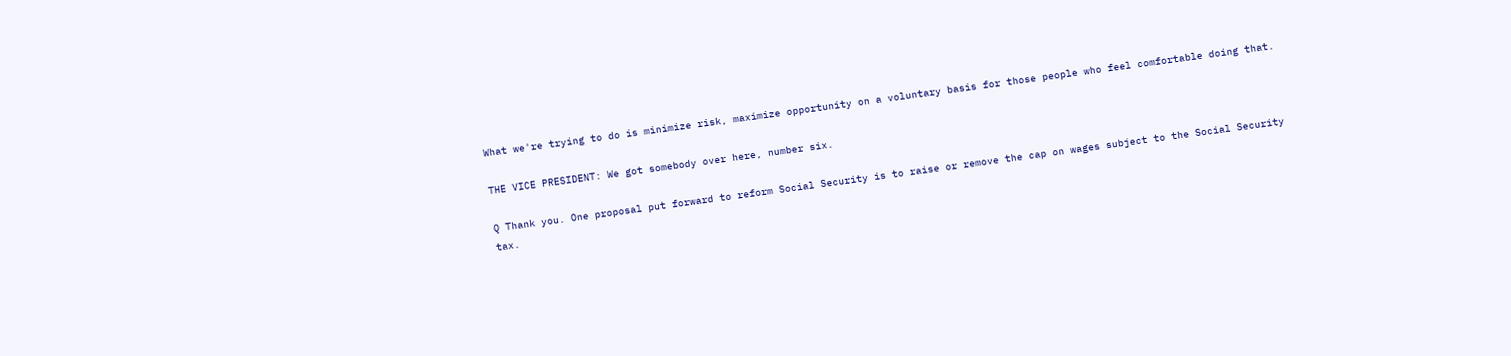What we're trying to do is minimize risk, maximize opportunity on a voluntary basis for those people who feel comfortable doing that.

THE VICE PRESIDENT: We got somebody over here, number six.

Q Thank you. One proposal put forward to reform Social Security is to raise or remove the cap on wages subject to the Social Security tax.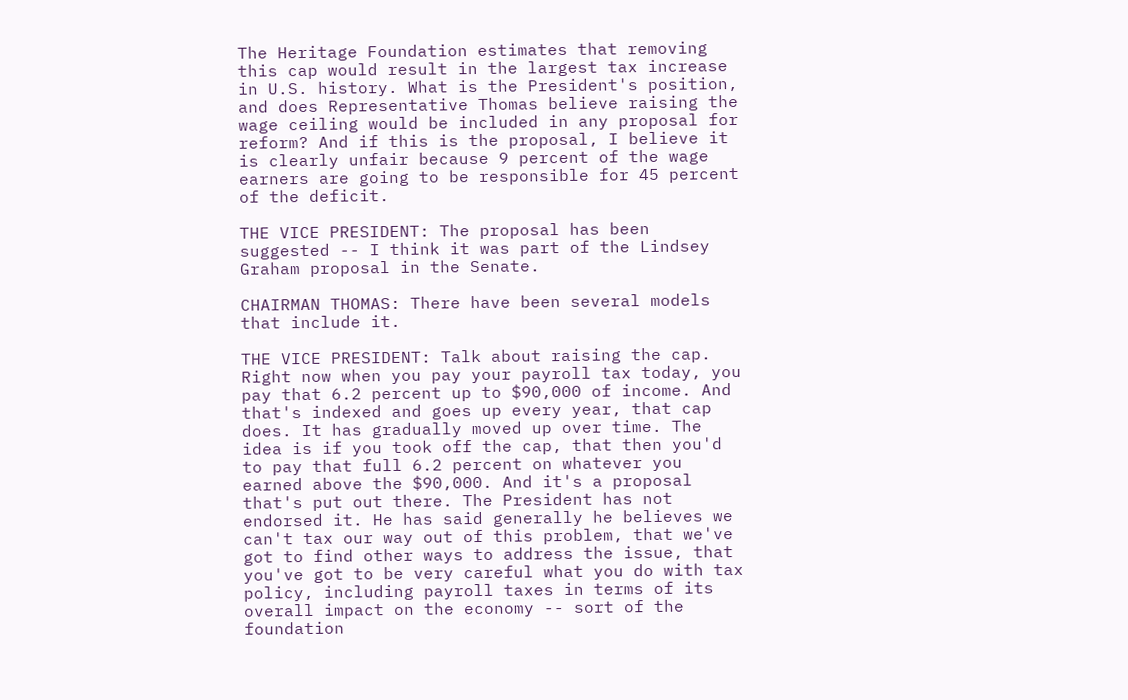The Heritage Foundation estimates that removing this cap would result in the largest tax increase in U.S. history. What is the President's position, and does Representative Thomas believe raising the wage ceiling would be included in any proposal for reform? And if this is the proposal, I believe it is clearly unfair because 9 percent of the wage earners are going to be responsible for 45 percent of the deficit.

THE VICE PRESIDENT: The proposal has been suggested -- I think it was part of the Lindsey Graham proposal in the Senate.

CHAIRMAN THOMAS: There have been several models that include it.

THE VICE PRESIDENT: Talk about raising the cap. Right now when you pay your payroll tax today, you pay that 6.2 percent up to $90,000 of income. And that's indexed and goes up every year, that cap does. It has gradually moved up over time. The idea is if you took off the cap, that then you'd to pay that full 6.2 percent on whatever you earned above the $90,000. And it's a proposal that's put out there. The President has not endorsed it. He has said generally he believes we can't tax our way out of this problem, that we've got to find other ways to address the issue, that you've got to be very careful what you do with tax policy, including payroll taxes in terms of its overall impact on the economy -- sort of the foundation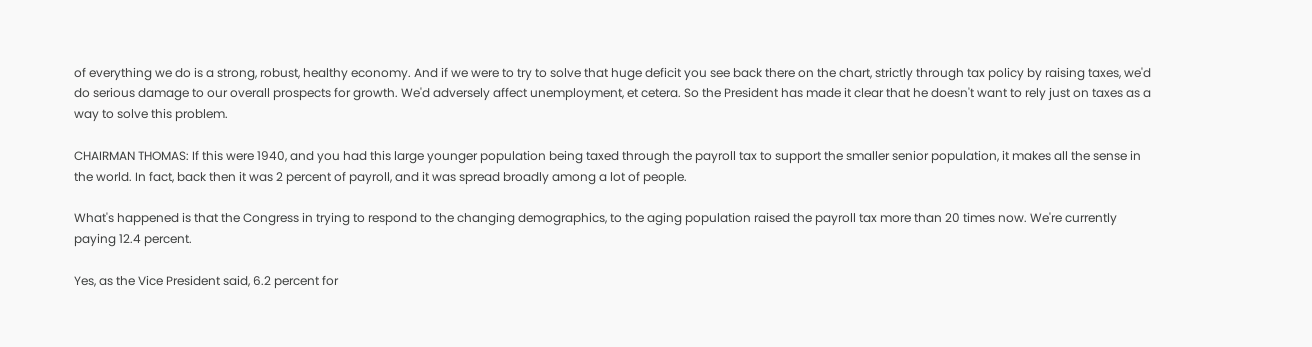of everything we do is a strong, robust, healthy economy. And if we were to try to solve that huge deficit you see back there on the chart, strictly through tax policy by raising taxes, we'd do serious damage to our overall prospects for growth. We'd adversely affect unemployment, et cetera. So the President has made it clear that he doesn't want to rely just on taxes as a way to solve this problem.

CHAIRMAN THOMAS: If this were 1940, and you had this large younger population being taxed through the payroll tax to support the smaller senior population, it makes all the sense in the world. In fact, back then it was 2 percent of payroll, and it was spread broadly among a lot of people.

What's happened is that the Congress in trying to respond to the changing demographics, to the aging population raised the payroll tax more than 20 times now. We're currently paying 12.4 percent.

Yes, as the Vice President said, 6.2 percent for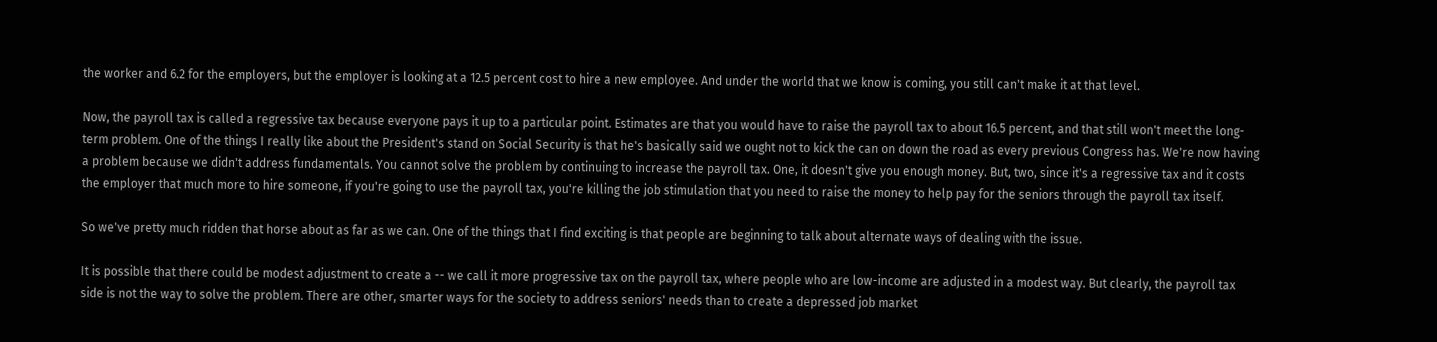the worker and 6.2 for the employers, but the employer is looking at a 12.5 percent cost to hire a new employee. And under the world that we know is coming, you still can't make it at that level.

Now, the payroll tax is called a regressive tax because everyone pays it up to a particular point. Estimates are that you would have to raise the payroll tax to about 16.5 percent, and that still won't meet the long-term problem. One of the things I really like about the President's stand on Social Security is that he's basically said we ought not to kick the can on down the road as every previous Congress has. We're now having a problem because we didn't address fundamentals. You cannot solve the problem by continuing to increase the payroll tax. One, it doesn't give you enough money. But, two, since it's a regressive tax and it costs the employer that much more to hire someone, if you're going to use the payroll tax, you're killing the job stimulation that you need to raise the money to help pay for the seniors through the payroll tax itself.

So we've pretty much ridden that horse about as far as we can. One of the things that I find exciting is that people are beginning to talk about alternate ways of dealing with the issue.

It is possible that there could be modest adjustment to create a -- we call it more progressive tax on the payroll tax, where people who are low-income are adjusted in a modest way. But clearly, the payroll tax side is not the way to solve the problem. There are other, smarter ways for the society to address seniors' needs than to create a depressed job market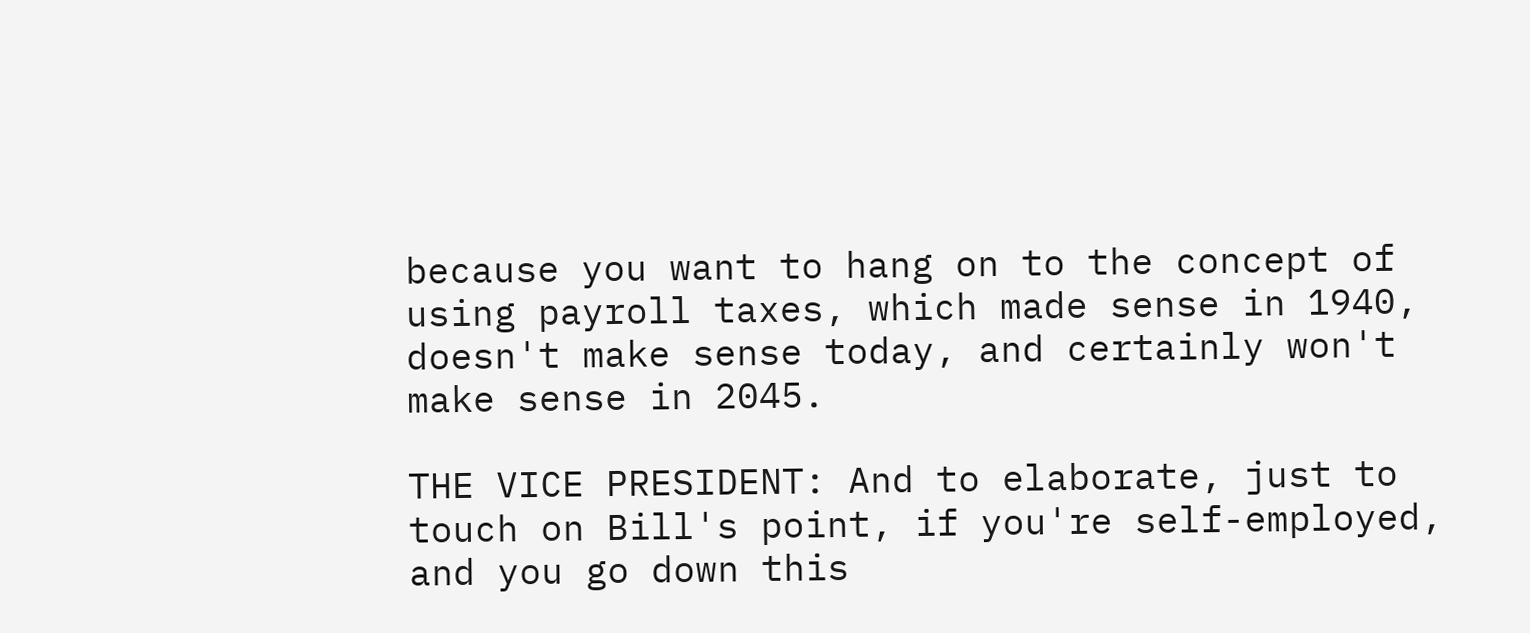because you want to hang on to the concept of using payroll taxes, which made sense in 1940, doesn't make sense today, and certainly won't make sense in 2045.

THE VICE PRESIDENT: And to elaborate, just to touch on Bill's point, if you're self-employed, and you go down this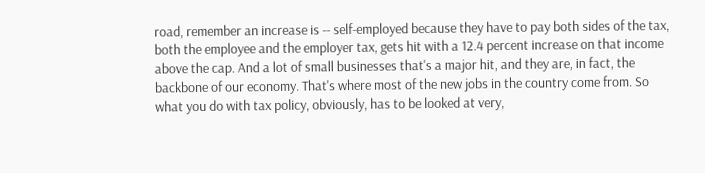road, remember an increase is -- self-employed because they have to pay both sides of the tax, both the employee and the employer tax, gets hit with a 12.4 percent increase on that income above the cap. And a lot of small businesses that's a major hit, and they are, in fact, the backbone of our economy. That's where most of the new jobs in the country come from. So what you do with tax policy, obviously, has to be looked at very,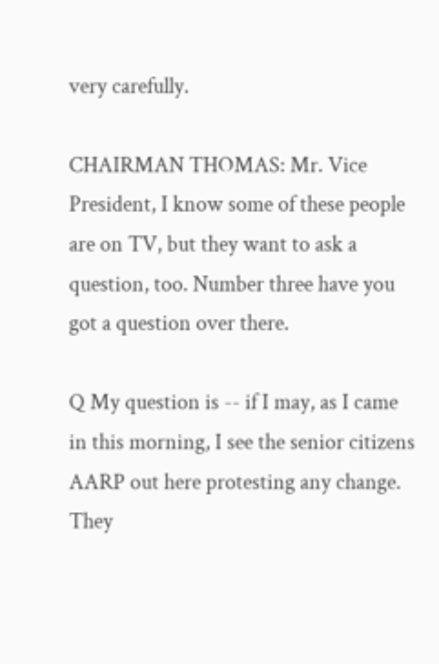very carefully.

CHAIRMAN THOMAS: Mr. Vice President, I know some of these people are on TV, but they want to ask a question, too. Number three have you got a question over there.

Q My question is -- if I may, as I came in this morning, I see the senior citizens AARP out here protesting any change. They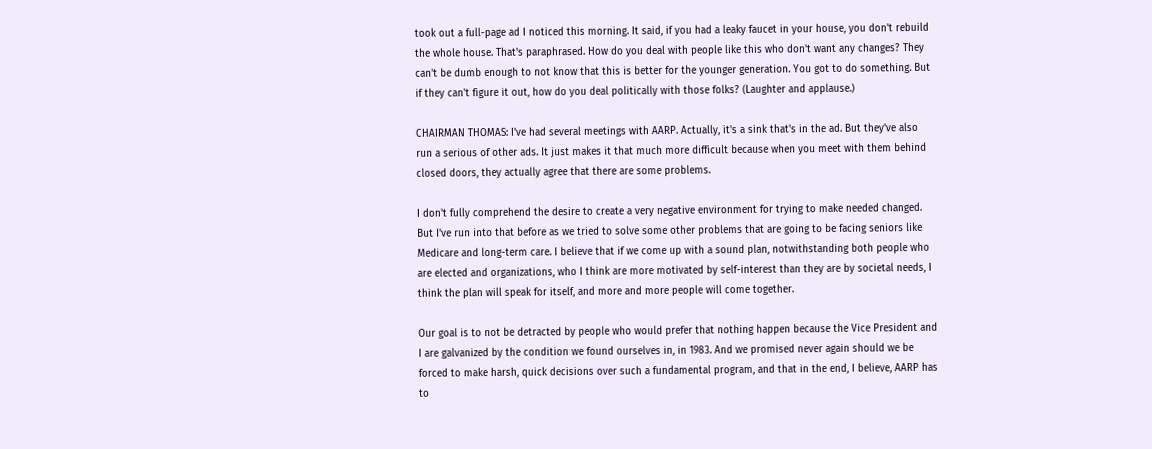took out a full-page ad I noticed this morning. It said, if you had a leaky faucet in your house, you don't rebuild the whole house. That's paraphrased. How do you deal with people like this who don't want any changes? They can't be dumb enough to not know that this is better for the younger generation. You got to do something. But if they can't figure it out, how do you deal politically with those folks? (Laughter and applause.)

CHAIRMAN THOMAS: I've had several meetings with AARP. Actually, it's a sink that's in the ad. But they've also run a serious of other ads. It just makes it that much more difficult because when you meet with them behind closed doors, they actually agree that there are some problems.

I don't fully comprehend the desire to create a very negative environment for trying to make needed changed. But I've run into that before as we tried to solve some other problems that are going to be facing seniors like Medicare and long-term care. I believe that if we come up with a sound plan, notwithstanding both people who are elected and organizations, who I think are more motivated by self-interest than they are by societal needs, I think the plan will speak for itself, and more and more people will come together.

Our goal is to not be detracted by people who would prefer that nothing happen because the Vice President and I are galvanized by the condition we found ourselves in, in 1983. And we promised never again should we be forced to make harsh, quick decisions over such a fundamental program, and that in the end, I believe, AARP has to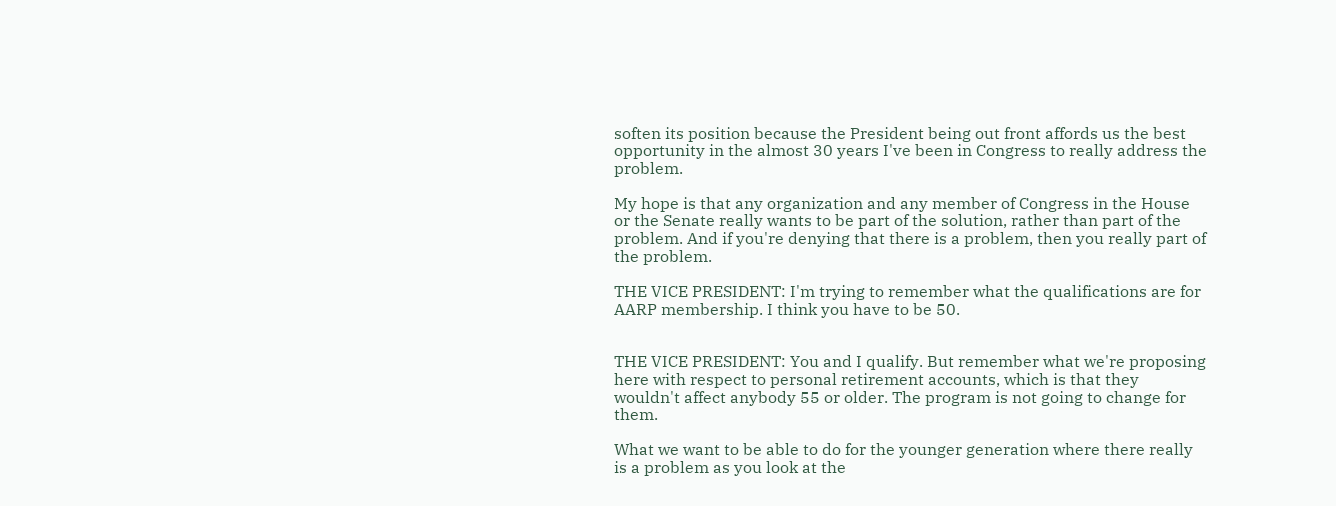soften its position because the President being out front affords us the best opportunity in the almost 30 years I've been in Congress to really address the problem.

My hope is that any organization and any member of Congress in the House or the Senate really wants to be part of the solution, rather than part of the problem. And if you're denying that there is a problem, then you really part of the problem.

THE VICE PRESIDENT: I'm trying to remember what the qualifications are for AARP membership. I think you have to be 50.


THE VICE PRESIDENT: You and I qualify. But remember what we're proposing here with respect to personal retirement accounts, which is that they wouldn't affect anybody 55 or older. The program is not going to change for them.

What we want to be able to do for the younger generation where there really is a problem as you look at the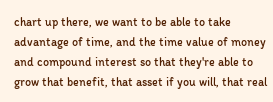chart up there, we want to be able to take advantage of time, and the time value of money and compound interest so that they're able to grow that benefit, that asset if you will, that real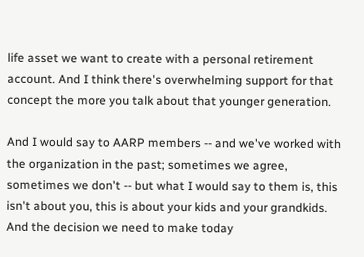life asset we want to create with a personal retirement account. And I think there's overwhelming support for that concept the more you talk about that younger generation.

And I would say to AARP members -- and we've worked with the organization in the past; sometimes we agree, sometimes we don't -- but what I would say to them is, this isn't about you, this is about your kids and your grandkids. And the decision we need to make today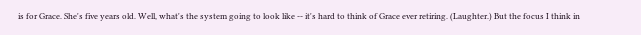is for Grace. She's five years old. Well, what's the system going to look like -- it's hard to think of Grace ever retiring. (Laughter.) But the focus I think in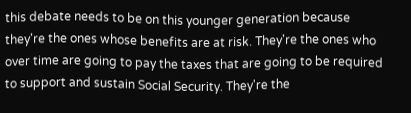this debate needs to be on this younger generation because they're the ones whose benefits are at risk. They're the ones who over time are going to pay the taxes that are going to be required to support and sustain Social Security. They're the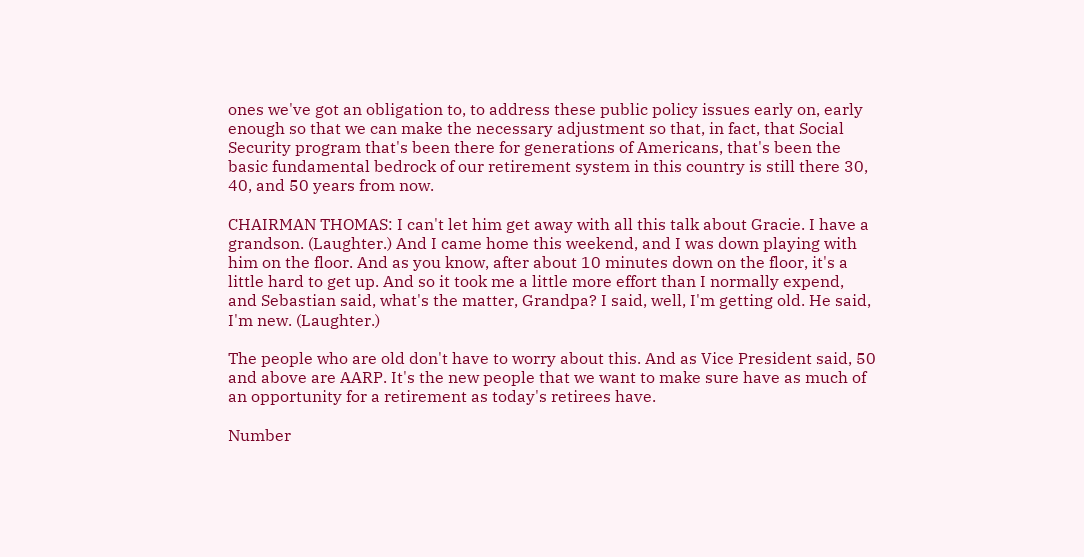ones we've got an obligation to, to address these public policy issues early on, early enough so that we can make the necessary adjustment so that, in fact, that Social Security program that's been there for generations of Americans, that's been the basic fundamental bedrock of our retirement system in this country is still there 30, 40, and 50 years from now.

CHAIRMAN THOMAS: I can't let him get away with all this talk about Gracie. I have a grandson. (Laughter.) And I came home this weekend, and I was down playing with him on the floor. And as you know, after about 10 minutes down on the floor, it's a little hard to get up. And so it took me a little more effort than I normally expend, and Sebastian said, what's the matter, Grandpa? I said, well, I'm getting old. He said, I'm new. (Laughter.)

The people who are old don't have to worry about this. And as Vice President said, 50 and above are AARP. It's the new people that we want to make sure have as much of an opportunity for a retirement as today's retirees have.

Number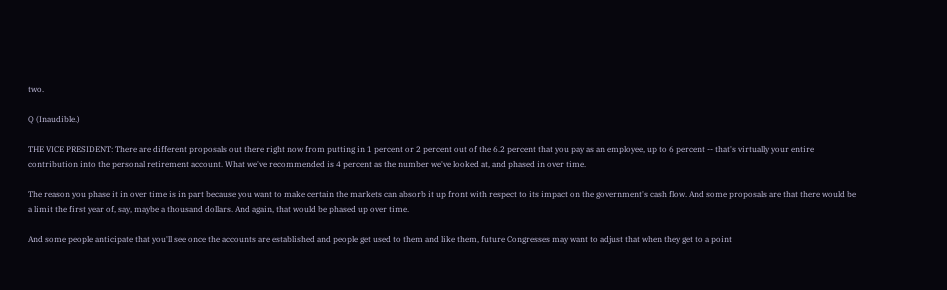two.

Q (Inaudible.)

THE VICE PRESIDENT: There are different proposals out there right now from putting in 1 percent or 2 percent out of the 6.2 percent that you pay as an employee, up to 6 percent -- that's virtually your entire contribution into the personal retirement account. What we've recommended is 4 percent as the number we've looked at, and phased in over time.

The reason you phase it in over time is in part because you want to make certain the markets can absorb it up front with respect to its impact on the government's cash flow. And some proposals are that there would be a limit the first year of, say, maybe a thousand dollars. And again, that would be phased up over time.

And some people anticipate that you'll see once the accounts are established and people get used to them and like them, future Congresses may want to adjust that when they get to a point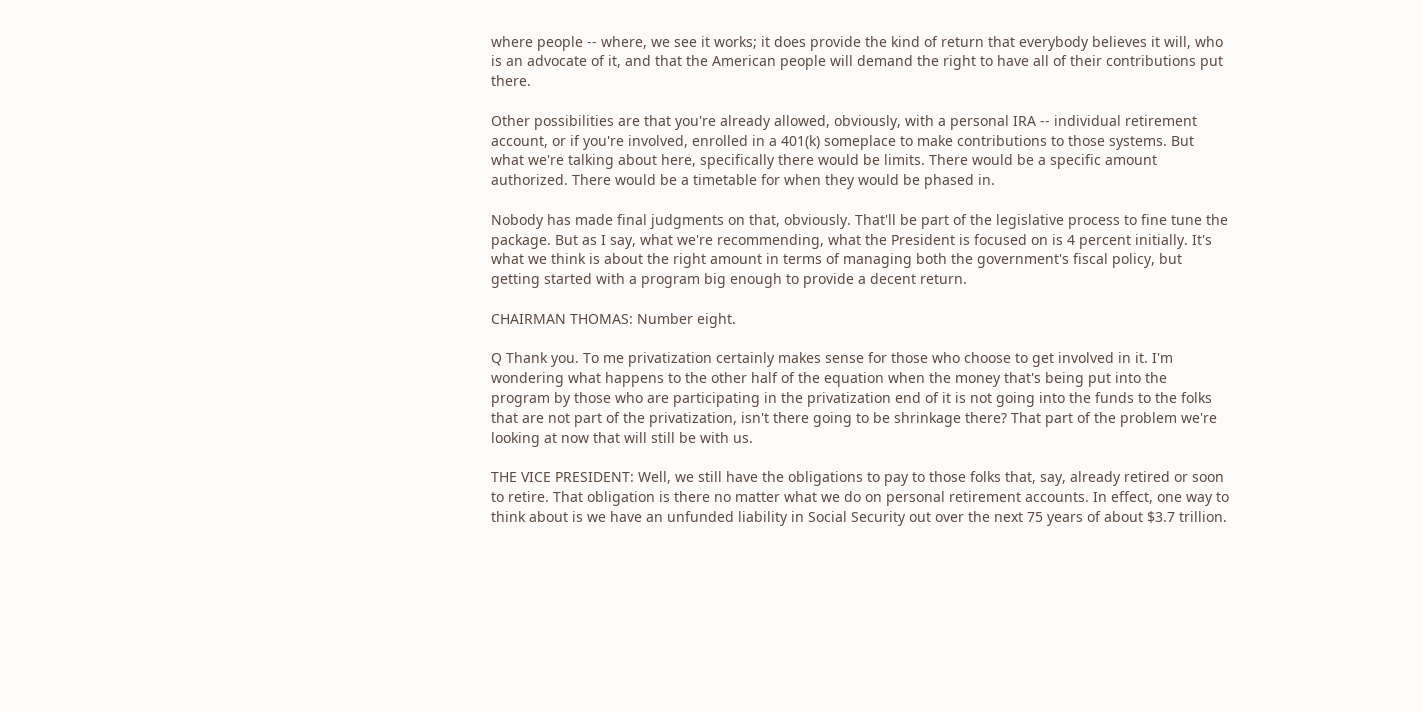where people -- where, we see it works; it does provide the kind of return that everybody believes it will, who is an advocate of it, and that the American people will demand the right to have all of their contributions put there.

Other possibilities are that you're already allowed, obviously, with a personal IRA -- individual retirement account, or if you're involved, enrolled in a 401(k) someplace to make contributions to those systems. But what we're talking about here, specifically there would be limits. There would be a specific amount authorized. There would be a timetable for when they would be phased in.

Nobody has made final judgments on that, obviously. That'll be part of the legislative process to fine tune the package. But as I say, what we're recommending, what the President is focused on is 4 percent initially. It's what we think is about the right amount in terms of managing both the government's fiscal policy, but getting started with a program big enough to provide a decent return.

CHAIRMAN THOMAS: Number eight.

Q Thank you. To me privatization certainly makes sense for those who choose to get involved in it. I'm wondering what happens to the other half of the equation when the money that's being put into the program by those who are participating in the privatization end of it is not going into the funds to the folks that are not part of the privatization, isn't there going to be shrinkage there? That part of the problem we're looking at now that will still be with us.

THE VICE PRESIDENT: Well, we still have the obligations to pay to those folks that, say, already retired or soon to retire. That obligation is there no matter what we do on personal retirement accounts. In effect, one way to think about is we have an unfunded liability in Social Security out over the next 75 years of about $3.7 trillion.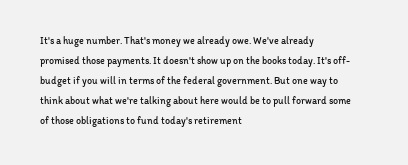It's a huge number. That's money we already owe. We've already promised those payments. It doesn't show up on the books today. It's off-budget if you will in terms of the federal government. But one way to think about what we're talking about here would be to pull forward some of those obligations to fund today's retirement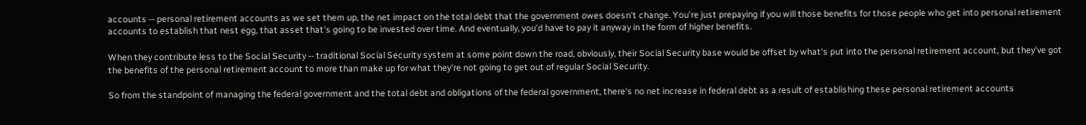accounts -- personal retirement accounts as we set them up, the net impact on the total debt that the government owes doesn't change. You're just prepaying if you will those benefits for those people who get into personal retirement accounts to establish that nest egg, that asset that's going to be invested over time. And eventually, you'd have to pay it anyway in the form of higher benefits.

When they contribute less to the Social Security -- traditional Social Security system at some point down the road, obviously, their Social Security base would be offset by what's put into the personal retirement account, but they've got the benefits of the personal retirement account to more than make up for what they're not going to get out of regular Social Security.

So from the standpoint of managing the federal government and the total debt and obligations of the federal government, there's no net increase in federal debt as a result of establishing these personal retirement accounts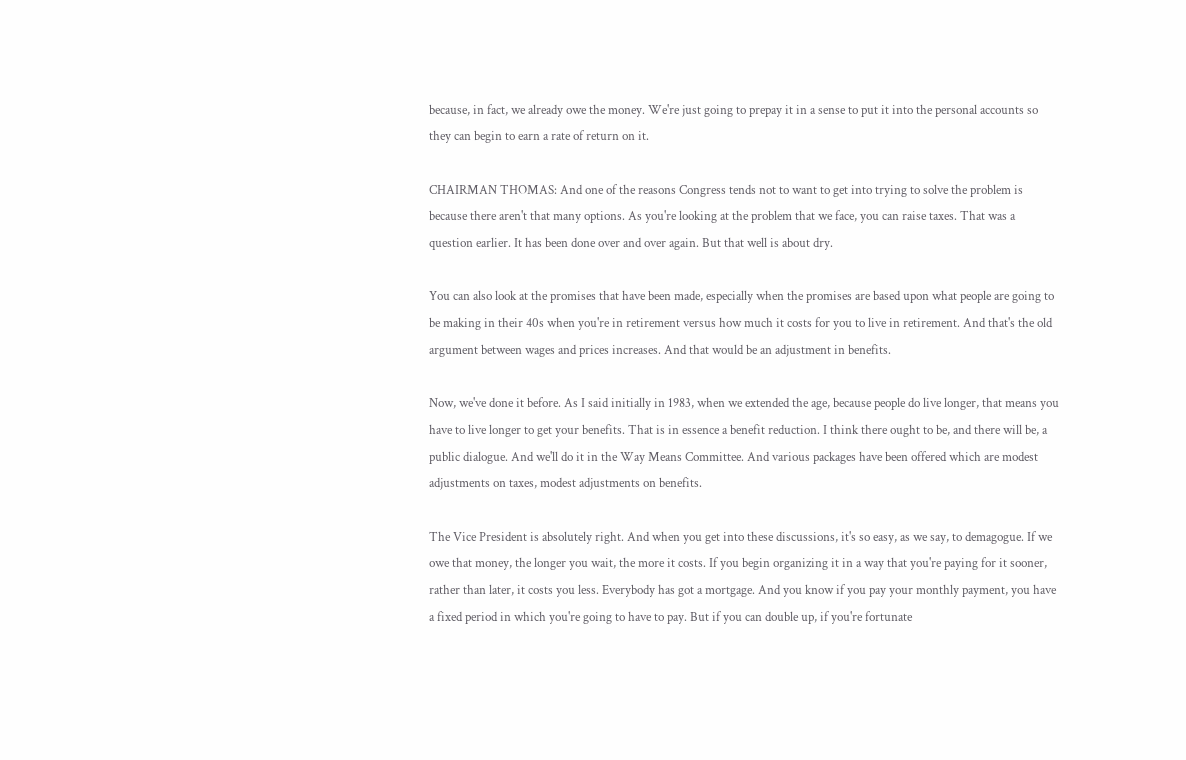because, in fact, we already owe the money. We're just going to prepay it in a sense to put it into the personal accounts so they can begin to earn a rate of return on it.

CHAIRMAN THOMAS: And one of the reasons Congress tends not to want to get into trying to solve the problem is because there aren't that many options. As you're looking at the problem that we face, you can raise taxes. That was a question earlier. It has been done over and over again. But that well is about dry.

You can also look at the promises that have been made, especially when the promises are based upon what people are going to be making in their 40s when you're in retirement versus how much it costs for you to live in retirement. And that's the old argument between wages and prices increases. And that would be an adjustment in benefits.

Now, we've done it before. As I said initially in 1983, when we extended the age, because people do live longer, that means you have to live longer to get your benefits. That is in essence a benefit reduction. I think there ought to be, and there will be, a public dialogue. And we'll do it in the Way Means Committee. And various packages have been offered which are modest adjustments on taxes, modest adjustments on benefits.

The Vice President is absolutely right. And when you get into these discussions, it's so easy, as we say, to demagogue. If we owe that money, the longer you wait, the more it costs. If you begin organizing it in a way that you're paying for it sooner, rather than later, it costs you less. Everybody has got a mortgage. And you know if you pay your monthly payment, you have a fixed period in which you're going to have to pay. But if you can double up, if you're fortunate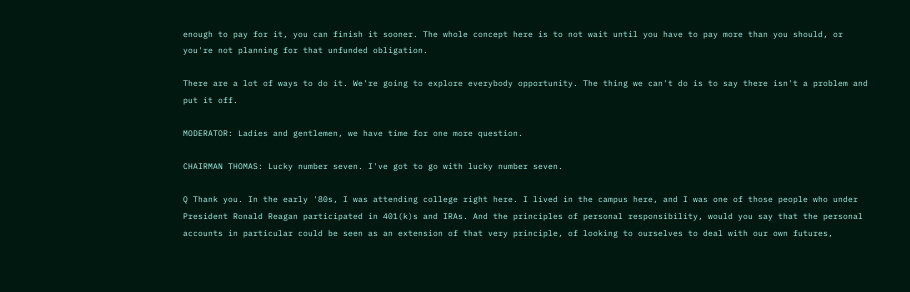enough to pay for it, you can finish it sooner. The whole concept here is to not wait until you have to pay more than you should, or you're not planning for that unfunded obligation.

There are a lot of ways to do it. We're going to explore everybody opportunity. The thing we can't do is to say there isn't a problem and put it off.

MODERATOR: Ladies and gentlemen, we have time for one more question.

CHAIRMAN THOMAS: Lucky number seven. I've got to go with lucky number seven.

Q Thank you. In the early '80s, I was attending college right here. I lived in the campus here, and I was one of those people who under President Ronald Reagan participated in 401(k)s and IRAs. And the principles of personal responsibility, would you say that the personal accounts in particular could be seen as an extension of that very principle, of looking to ourselves to deal with our own futures,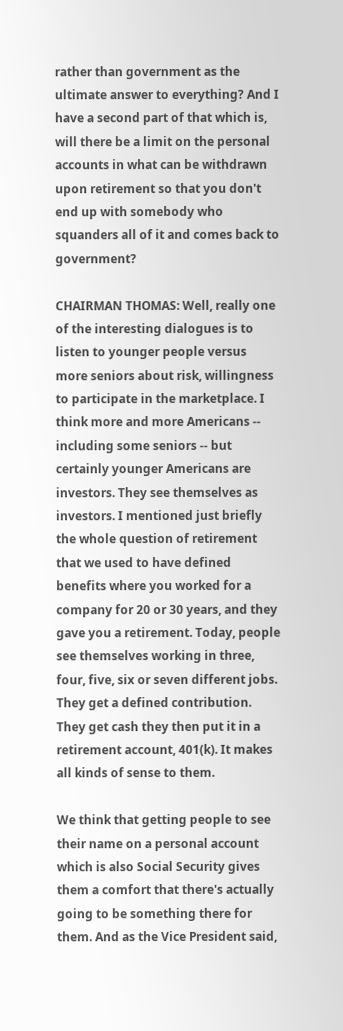rather than government as the ultimate answer to everything? And I have a second part of that which is, will there be a limit on the personal accounts in what can be withdrawn upon retirement so that you don't end up with somebody who squanders all of it and comes back to government?

CHAIRMAN THOMAS: Well, really one of the interesting dialogues is to listen to younger people versus more seniors about risk, willingness to participate in the marketplace. I think more and more Americans -- including some seniors -- but certainly younger Americans are investors. They see themselves as investors. I mentioned just briefly the whole question of retirement that we used to have defined benefits where you worked for a company for 20 or 30 years, and they gave you a retirement. Today, people see themselves working in three, four, five, six or seven different jobs. They get a defined contribution. They get cash they then put it in a retirement account, 401(k). It makes all kinds of sense to them.

We think that getting people to see their name on a personal account which is also Social Security gives them a comfort that there's actually going to be something there for them. And as the Vice President said,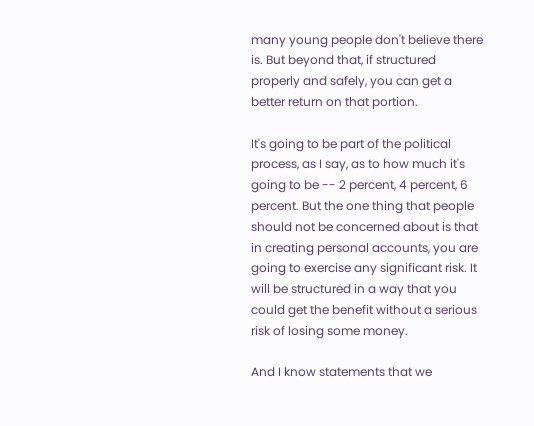many young people don't believe there is. But beyond that, if structured properly and safely, you can get a better return on that portion.

It's going to be part of the political process, as I say, as to how much it's going to be -- 2 percent, 4 percent, 6 percent. But the one thing that people should not be concerned about is that in creating personal accounts, you are going to exercise any significant risk. It will be structured in a way that you could get the benefit without a serious risk of losing some money.

And I know statements that we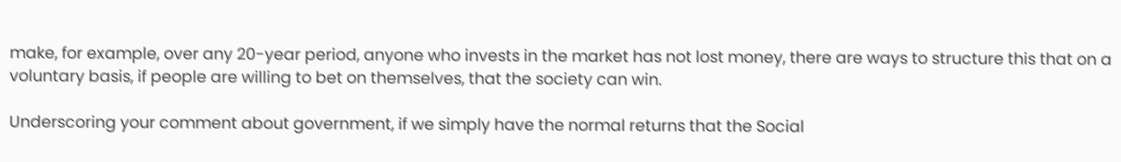make, for example, over any 20-year period, anyone who invests in the market has not lost money, there are ways to structure this that on a voluntary basis, if people are willing to bet on themselves, that the society can win.

Underscoring your comment about government, if we simply have the normal returns that the Social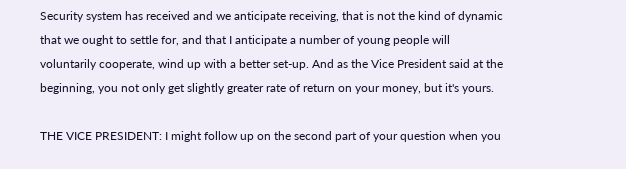Security system has received and we anticipate receiving, that is not the kind of dynamic that we ought to settle for, and that I anticipate a number of young people will voluntarily cooperate, wind up with a better set-up. And as the Vice President said at the beginning, you not only get slightly greater rate of return on your money, but it's yours.

THE VICE PRESIDENT: I might follow up on the second part of your question when you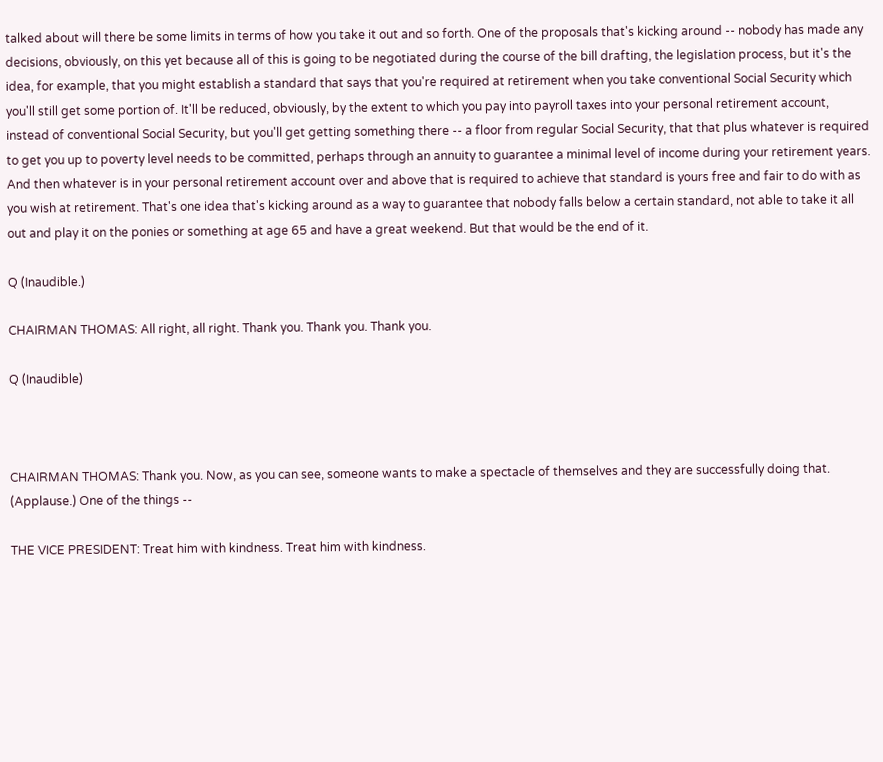talked about will there be some limits in terms of how you take it out and so forth. One of the proposals that's kicking around -- nobody has made any decisions, obviously, on this yet because all of this is going to be negotiated during the course of the bill drafting, the legislation process, but it's the idea, for example, that you might establish a standard that says that you're required at retirement when you take conventional Social Security which you'll still get some portion of. It'll be reduced, obviously, by the extent to which you pay into payroll taxes into your personal retirement account, instead of conventional Social Security, but you'll get getting something there -- a floor from regular Social Security, that that plus whatever is required to get you up to poverty level needs to be committed, perhaps through an annuity to guarantee a minimal level of income during your retirement years. And then whatever is in your personal retirement account over and above that is required to achieve that standard is yours free and fair to do with as you wish at retirement. That's one idea that's kicking around as a way to guarantee that nobody falls below a certain standard, not able to take it all out and play it on the ponies or something at age 65 and have a great weekend. But that would be the end of it.

Q (Inaudible.)

CHAIRMAN THOMAS: All right, all right. Thank you. Thank you. Thank you.

Q (Inaudible)



CHAIRMAN THOMAS: Thank you. Now, as you can see, someone wants to make a spectacle of themselves and they are successfully doing that. (Applause.) One of the things --

THE VICE PRESIDENT: Treat him with kindness. Treat him with kindness.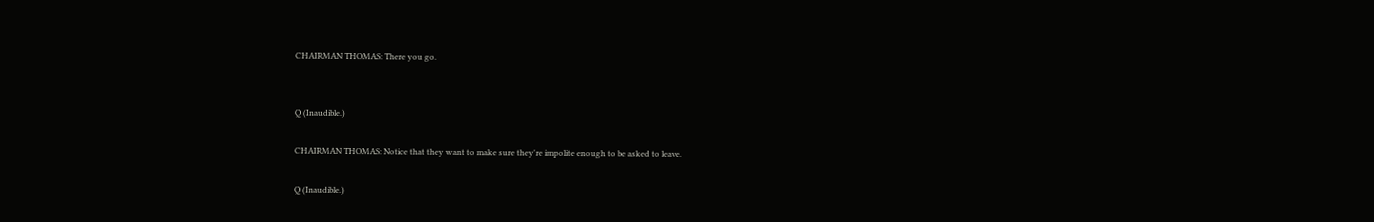CHAIRMAN THOMAS: There you go.


Q (Inaudible.)

CHAIRMAN THOMAS: Notice that they want to make sure they're impolite enough to be asked to leave.

Q (Inaudible.)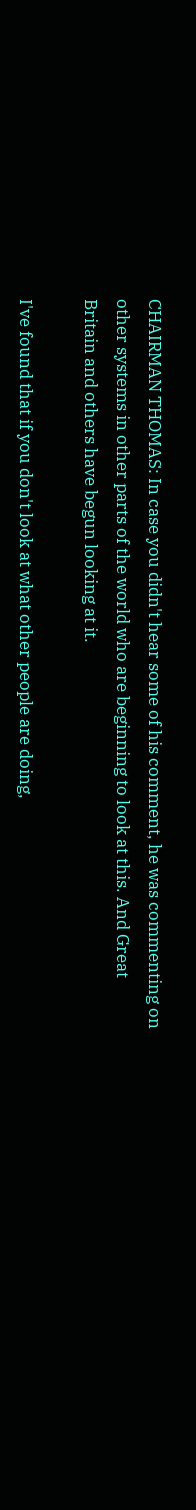CHAIRMAN THOMAS: In case you didn't hear some of his comment, he was commenting on other systems in other parts of the world who are beginning to look at this. And Great Britain and others have begun looking at it.

I've found that if you don't look at what other people are doing,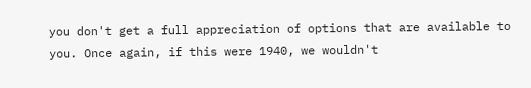you don't get a full appreciation of options that are available to you. Once again, if this were 1940, we wouldn't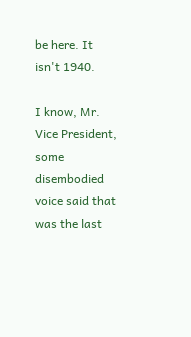be here. It isn't 1940.

I know, Mr. Vice President, some disembodied voice said that was the last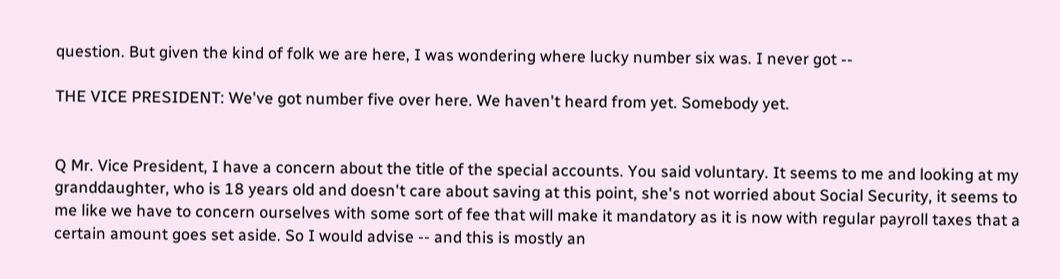question. But given the kind of folk we are here, I was wondering where lucky number six was. I never got --

THE VICE PRESIDENT: We've got number five over here. We haven't heard from yet. Somebody yet.


Q Mr. Vice President, I have a concern about the title of the special accounts. You said voluntary. It seems to me and looking at my granddaughter, who is 18 years old and doesn't care about saving at this point, she's not worried about Social Security, it seems to me like we have to concern ourselves with some sort of fee that will make it mandatory as it is now with regular payroll taxes that a certain amount goes set aside. So I would advise -- and this is mostly an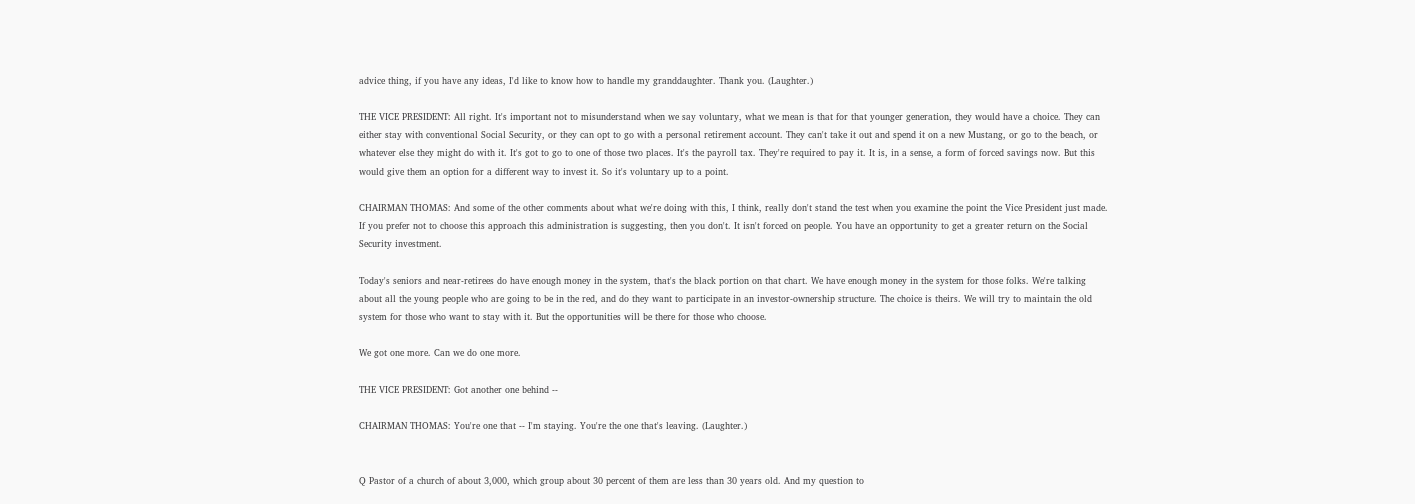advice thing, if you have any ideas, I'd like to know how to handle my granddaughter. Thank you. (Laughter.)

THE VICE PRESIDENT: All right. It's important not to misunderstand when we say voluntary, what we mean is that for that younger generation, they would have a choice. They can either stay with conventional Social Security, or they can opt to go with a personal retirement account. They can't take it out and spend it on a new Mustang, or go to the beach, or whatever else they might do with it. It's got to go to one of those two places. It's the payroll tax. They're required to pay it. It is, in a sense, a form of forced savings now. But this would give them an option for a different way to invest it. So it's voluntary up to a point.

CHAIRMAN THOMAS: And some of the other comments about what we're doing with this, I think, really don't stand the test when you examine the point the Vice President just made. If you prefer not to choose this approach this administration is suggesting, then you don't. It isn't forced on people. You have an opportunity to get a greater return on the Social Security investment.

Today's seniors and near-retirees do have enough money in the system, that's the black portion on that chart. We have enough money in the system for those folks. We're talking about all the young people who are going to be in the red, and do they want to participate in an investor-ownership structure. The choice is theirs. We will try to maintain the old system for those who want to stay with it. But the opportunities will be there for those who choose.

We got one more. Can we do one more.

THE VICE PRESIDENT: Got another one behind --

CHAIRMAN THOMAS: You're one that -- I'm staying. You're the one that's leaving. (Laughter.)


Q Pastor of a church of about 3,000, which group about 30 percent of them are less than 30 years old. And my question to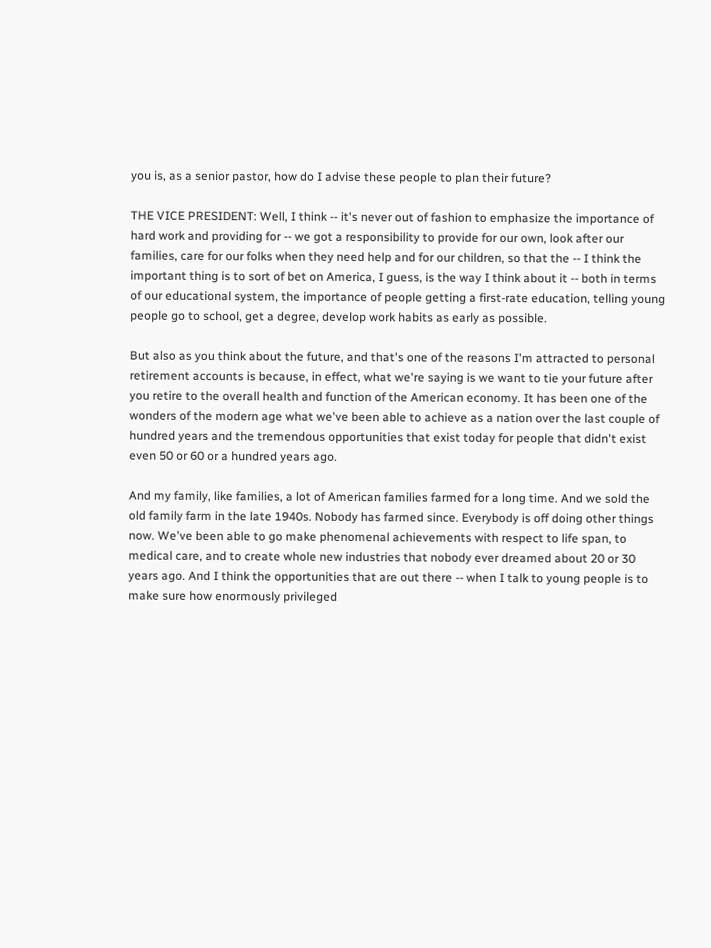you is, as a senior pastor, how do I advise these people to plan their future?

THE VICE PRESIDENT: Well, I think -- it's never out of fashion to emphasize the importance of hard work and providing for -- we got a responsibility to provide for our own, look after our families, care for our folks when they need help and for our children, so that the -- I think the important thing is to sort of bet on America, I guess, is the way I think about it -- both in terms of our educational system, the importance of people getting a first-rate education, telling young people go to school, get a degree, develop work habits as early as possible.

But also as you think about the future, and that's one of the reasons I'm attracted to personal retirement accounts is because, in effect, what we're saying is we want to tie your future after you retire to the overall health and function of the American economy. It has been one of the wonders of the modern age what we've been able to achieve as a nation over the last couple of hundred years and the tremendous opportunities that exist today for people that didn't exist even 50 or 60 or a hundred years ago.

And my family, like families, a lot of American families farmed for a long time. And we sold the old family farm in the late 1940s. Nobody has farmed since. Everybody is off doing other things now. We've been able to go make phenomenal achievements with respect to life span, to medical care, and to create whole new industries that nobody ever dreamed about 20 or 30 years ago. And I think the opportunities that are out there -- when I talk to young people is to make sure how enormously privileged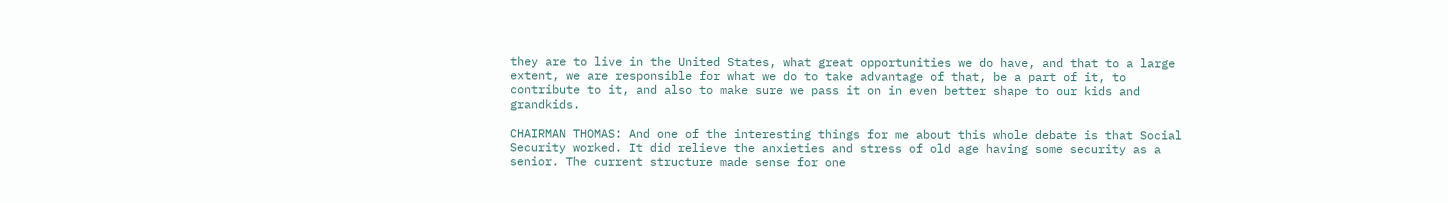they are to live in the United States, what great opportunities we do have, and that to a large extent, we are responsible for what we do to take advantage of that, be a part of it, to contribute to it, and also to make sure we pass it on in even better shape to our kids and grandkids.

CHAIRMAN THOMAS: And one of the interesting things for me about this whole debate is that Social Security worked. It did relieve the anxieties and stress of old age having some security as a senior. The current structure made sense for one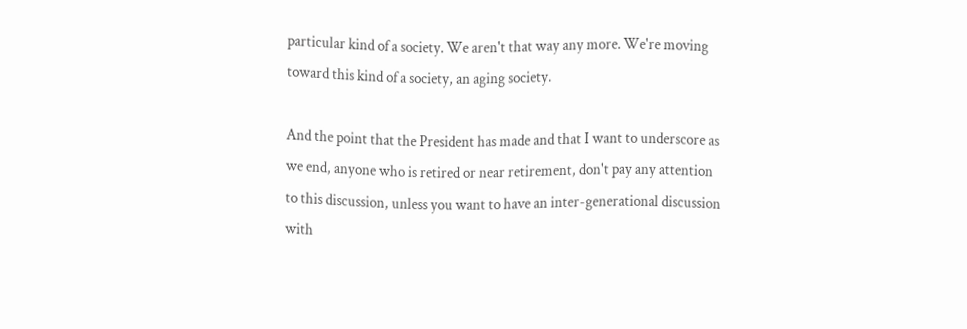particular kind of a society. We aren't that way any more. We're moving toward this kind of a society, an aging society.

And the point that the President has made and that I want to underscore as we end, anyone who is retired or near retirement, don't pay any attention to this discussion, unless you want to have an inter-generational discussion with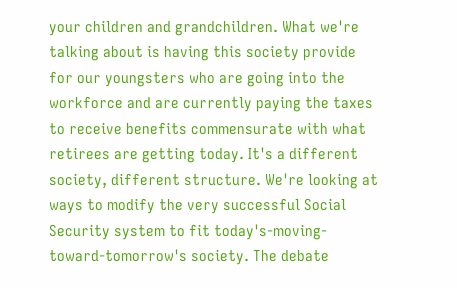your children and grandchildren. What we're talking about is having this society provide for our youngsters who are going into the workforce and are currently paying the taxes to receive benefits commensurate with what retirees are getting today. It's a different society, different structure. We're looking at ways to modify the very successful Social Security system to fit today's-moving-toward-tomorrow's society. The debate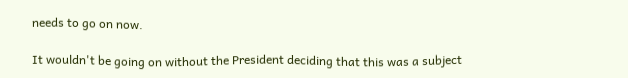needs to go on now.

It wouldn't be going on without the President deciding that this was a subject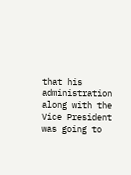that his administration along with the Vice President was going to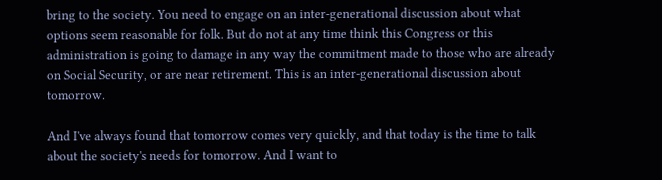bring to the society. You need to engage on an inter-generational discussion about what options seem reasonable for folk. But do not at any time think this Congress or this administration is going to damage in any way the commitment made to those who are already on Social Security, or are near retirement. This is an inter-generational discussion about tomorrow.

And I've always found that tomorrow comes very quickly, and that today is the time to talk about the society's needs for tomorrow. And I want to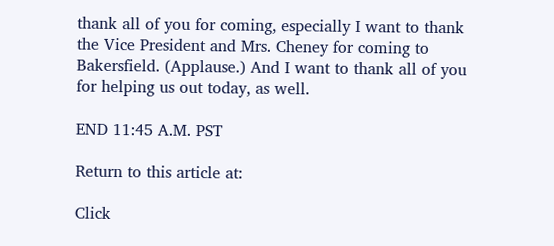thank all of you for coming, especially I want to thank the Vice President and Mrs. Cheney for coming to Bakersfield. (Applause.) And I want to thank all of you for helping us out today, as well.

END 11:45 A.M. PST

Return to this article at:

Click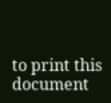to print this document